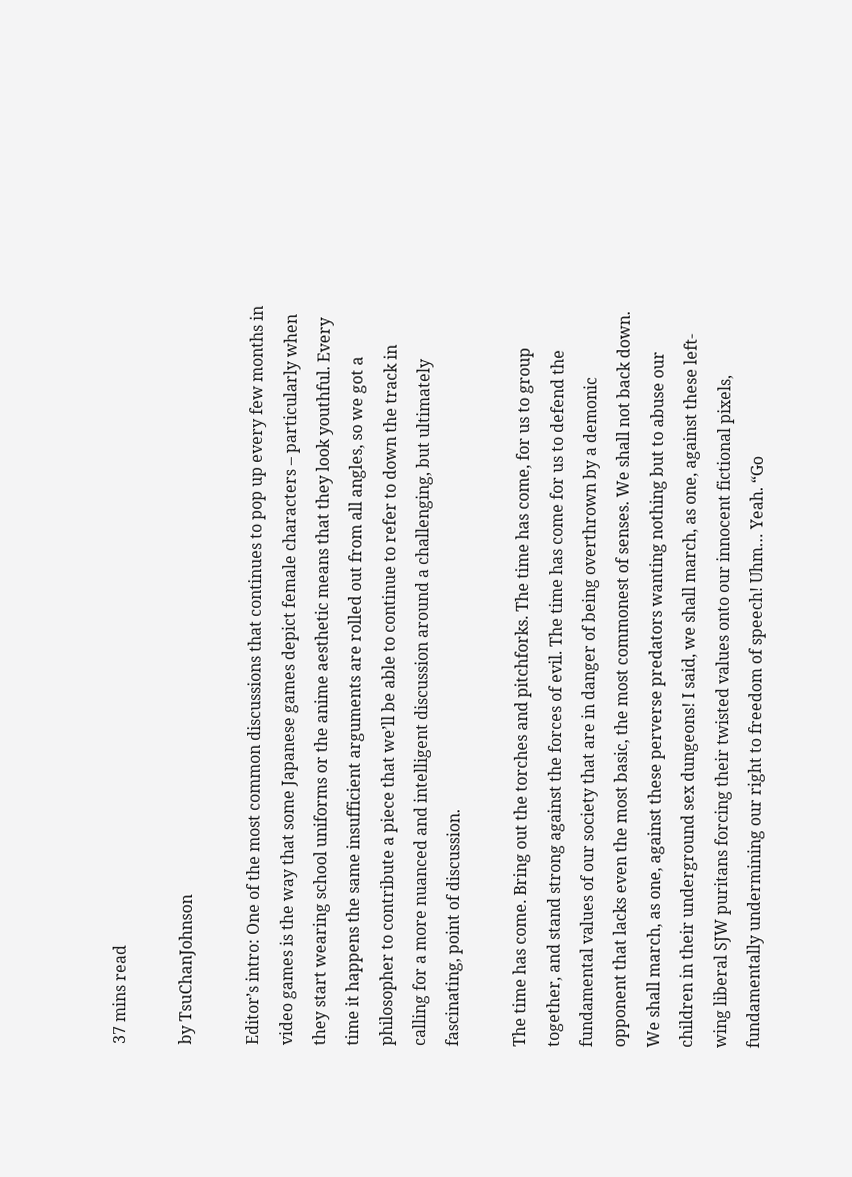37 mins read

by TsuChanJohnson

Editor’s intro: One of the most common discussions that continues to pop up every few months in video games is the way that some Japanese games depict female characters – particularly when they start wearing school uniforms or the anime aesthetic means that they look youthful. Every time it happens the same insufficient arguments are rolled out from all angles, so we got a philosopher to contribute a piece that we’ll be able to continue to refer to down the track in calling for a more nuanced and intelligent discussion around a challenging, but ultimately fascinating, point of discussion.

The time has come. Bring out the torches and pitchforks. The time has come, for us to group together, and stand strong against the forces of evil. The time has come for us to defend the fundamental values of our society that are in danger of being overthrown by a demonic opponent that lacks even the most basic, the most commonest of senses. We shall not back down. We shall march, as one, against these perverse predators wanting nothing but to abuse our children in their underground sex dungeons! I said, we shall march, as one, against these left-wing liberal SJW puritans forcing their twisted values onto our innocent fictional pixels, fundamentally undermining our right to freedom of speech! Uhm… Yeah. “Go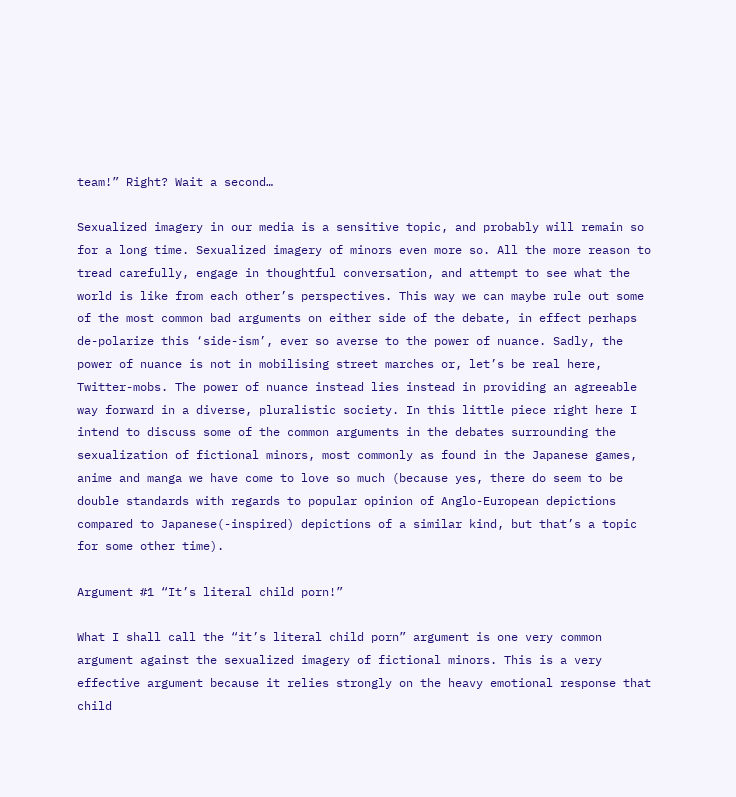team!” Right? Wait a second…

Sexualized imagery in our media is a sensitive topic, and probably will remain so for a long time. Sexualized imagery of minors even more so. All the more reason to tread carefully, engage in thoughtful conversation, and attempt to see what the world is like from each other’s perspectives. This way we can maybe rule out some of the most common bad arguments on either side of the debate, in effect perhaps de-polarize this ‘side-ism’, ever so averse to the power of nuance. Sadly, the power of nuance is not in mobilising street marches or, let’s be real here, Twitter-mobs. The power of nuance instead lies instead in providing an agreeable way forward in a diverse, pluralistic society. In this little piece right here I intend to discuss some of the common arguments in the debates surrounding the sexualization of fictional minors, most commonly as found in the Japanese games, anime and manga we have come to love so much (because yes, there do seem to be double standards with regards to popular opinion of Anglo-European depictions compared to Japanese(-inspired) depictions of a similar kind, but that’s a topic for some other time).

Argument #1 “It’s literal child porn!”

What I shall call the “it’s literal child porn” argument is one very common argument against the sexualized imagery of fictional minors. This is a very effective argument because it relies strongly on the heavy emotional response that child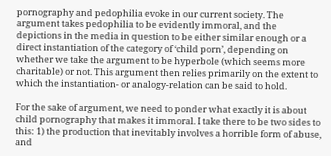pornography and pedophilia evoke in our current society. The argument takes pedophilia to be evidently immoral, and the depictions in the media in question to be either similar enough or a direct instantiation of the category of ‘child porn’, depending on whether we take the argument to be hyperbole (which seems more charitable) or not. This argument then relies primarily on the extent to which the instantiation- or analogy-relation can be said to hold.

For the sake of argument, we need to ponder what exactly it is about child pornography that makes it immoral. I take there to be two sides to this: 1) the production that inevitably involves a horrible form of abuse, and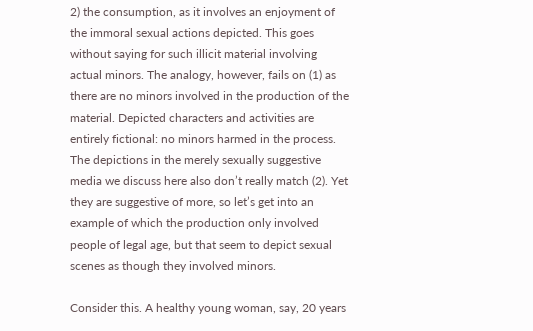2) the consumption, as it involves an enjoyment of the immoral sexual actions depicted. This goes without saying for such illicit material involving actual minors. The analogy, however, fails on (1) as there are no minors involved in the production of the material. Depicted characters and activities are entirely fictional: no minors harmed in the process. The depictions in the merely sexually suggestive media we discuss here also don’t really match (2). Yet they are suggestive of more, so let’s get into an example of which the production only involved people of legal age, but that seem to depict sexual scenes as though they involved minors.

Consider this. A healthy young woman, say, 20 years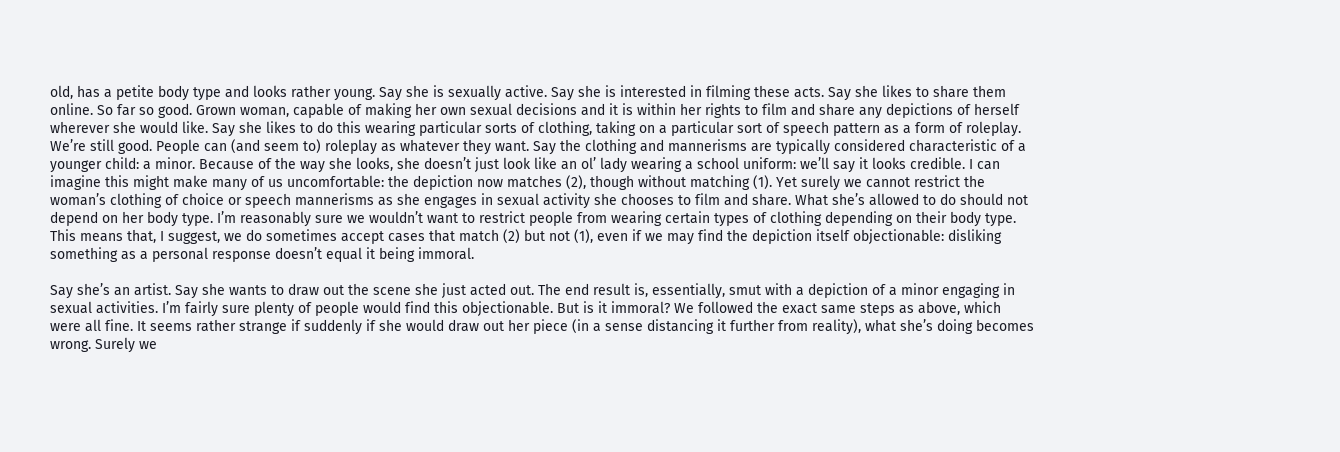old, has a petite body type and looks rather young. Say she is sexually active. Say she is interested in filming these acts. Say she likes to share them online. So far so good. Grown woman, capable of making her own sexual decisions and it is within her rights to film and share any depictions of herself wherever she would like. Say she likes to do this wearing particular sorts of clothing, taking on a particular sort of speech pattern as a form of roleplay. We’re still good. People can (and seem to) roleplay as whatever they want. Say the clothing and mannerisms are typically considered characteristic of a younger child: a minor. Because of the way she looks, she doesn’t just look like an ol’ lady wearing a school uniform: we’ll say it looks credible. I can imagine this might make many of us uncomfortable: the depiction now matches (2), though without matching (1). Yet surely we cannot restrict the woman’s clothing of choice or speech mannerisms as she engages in sexual activity she chooses to film and share. What she’s allowed to do should not depend on her body type. I’m reasonably sure we wouldn’t want to restrict people from wearing certain types of clothing depending on their body type. This means that, I suggest, we do sometimes accept cases that match (2) but not (1), even if we may find the depiction itself objectionable: disliking something as a personal response doesn’t equal it being immoral.

Say she’s an artist. Say she wants to draw out the scene she just acted out. The end result is, essentially, smut with a depiction of a minor engaging in sexual activities. I’m fairly sure plenty of people would find this objectionable. But is it immoral? We followed the exact same steps as above, which were all fine. It seems rather strange if suddenly if she would draw out her piece (in a sense distancing it further from reality), what she’s doing becomes wrong. Surely we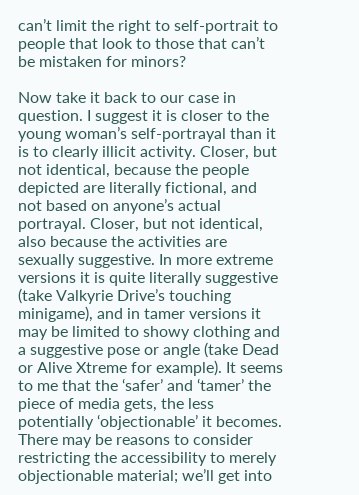can’t limit the right to self-portrait to people that look to those that can’t be mistaken for minors?

Now take it back to our case in question. I suggest it is closer to the young woman’s self-portrayal than it is to clearly illicit activity. Closer, but not identical, because the people depicted are literally fictional, and not based on anyone’s actual portrayal. Closer, but not identical, also because the activities are sexually suggestive. In more extreme versions it is quite literally suggestive (take Valkyrie Drive’s touching minigame), and in tamer versions it may be limited to showy clothing and a suggestive pose or angle (take Dead or Alive Xtreme for example). It seems to me that the ‘safer’ and ‘tamer’ the piece of media gets, the less potentially ‘objectionable’ it becomes. There may be reasons to consider restricting the accessibility to merely objectionable material; we’ll get into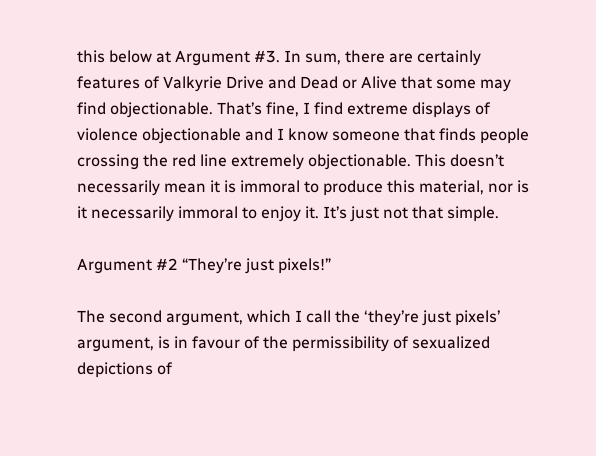this below at Argument #3. In sum, there are certainly features of Valkyrie Drive and Dead or Alive that some may find objectionable. That’s fine, I find extreme displays of violence objectionable and I know someone that finds people crossing the red line extremely objectionable. This doesn’t necessarily mean it is immoral to produce this material, nor is it necessarily immoral to enjoy it. It’s just not that simple.

Argument #2 “They’re just pixels!”

The second argument, which I call the ‘they’re just pixels’ argument, is in favour of the permissibility of sexualized depictions of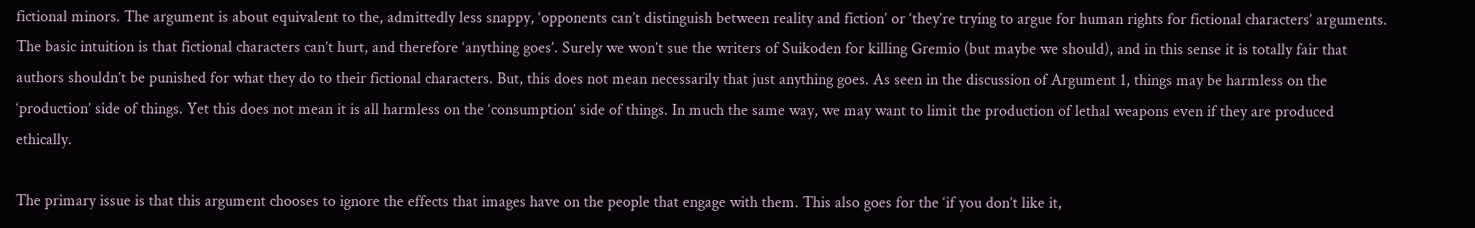fictional minors. The argument is about equivalent to the, admittedly less snappy, ‘opponents can’t distinguish between reality and fiction’ or ‘they’re trying to argue for human rights for fictional characters’ arguments. The basic intuition is that fictional characters can’t hurt, and therefore ‘anything goes’. Surely we won’t sue the writers of Suikoden for killing Gremio (but maybe we should), and in this sense it is totally fair that authors shouldn’t be punished for what they do to their fictional characters. But, this does not mean necessarily that just anything goes. As seen in the discussion of Argument 1, things may be harmless on the ‘production’ side of things. Yet this does not mean it is all harmless on the ‘consumption’ side of things. In much the same way, we may want to limit the production of lethal weapons even if they are produced ethically.

The primary issue is that this argument chooses to ignore the effects that images have on the people that engage with them. This also goes for the ‘if you don’t like it,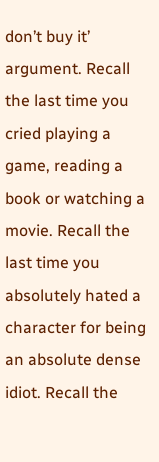don’t buy it’ argument. Recall the last time you cried playing a game, reading a book or watching a movie. Recall the last time you absolutely hated a character for being an absolute dense idiot. Recall the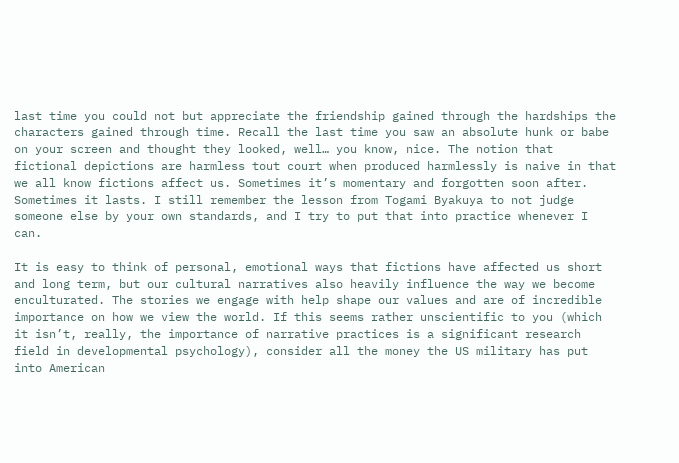last time you could not but appreciate the friendship gained through the hardships the characters gained through time. Recall the last time you saw an absolute hunk or babe on your screen and thought they looked, well… you know, nice. The notion that fictional depictions are harmless tout court when produced harmlessly is naive in that we all know fictions affect us. Sometimes it’s momentary and forgotten soon after. Sometimes it lasts. I still remember the lesson from Togami Byakuya to not judge someone else by your own standards, and I try to put that into practice whenever I can.

It is easy to think of personal, emotional ways that fictions have affected us short and long term, but our cultural narratives also heavily influence the way we become enculturated. The stories we engage with help shape our values and are of incredible importance on how we view the world. If this seems rather unscientific to you (which it isn’t, really, the importance of narrative practices is a significant research field in developmental psychology), consider all the money the US military has put into American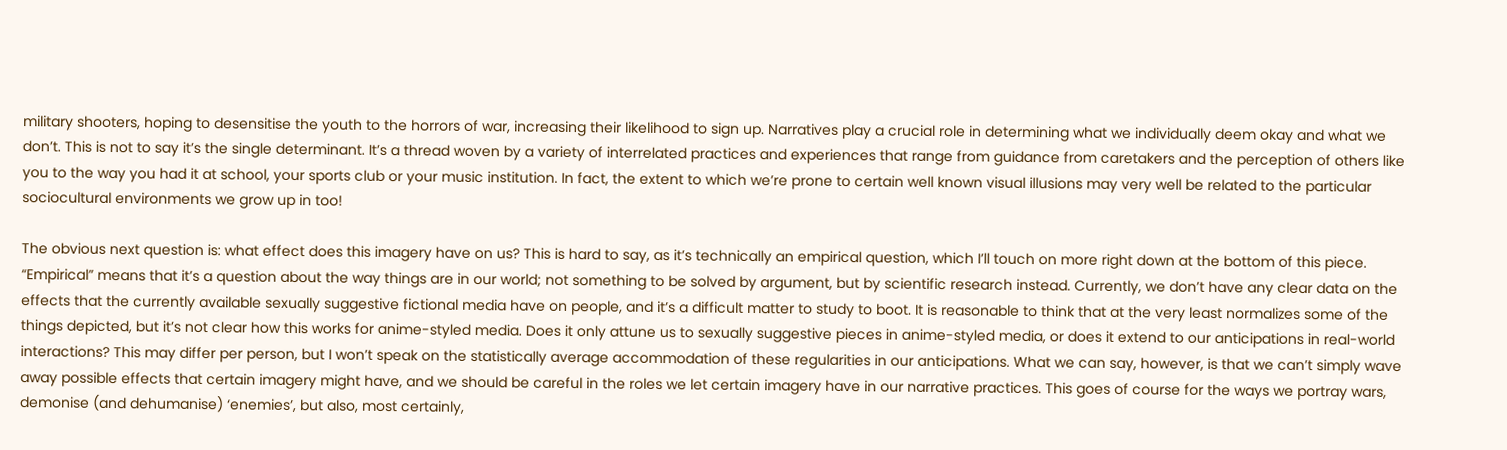military shooters, hoping to desensitise the youth to the horrors of war, increasing their likelihood to sign up. Narratives play a crucial role in determining what we individually deem okay and what we don’t. This is not to say it’s the single determinant. It’s a thread woven by a variety of interrelated practices and experiences that range from guidance from caretakers and the perception of others like you to the way you had it at school, your sports club or your music institution. In fact, the extent to which we’re prone to certain well known visual illusions may very well be related to the particular sociocultural environments we grow up in too!

The obvious next question is: what effect does this imagery have on us? This is hard to say, as it’s technically an empirical question, which I’ll touch on more right down at the bottom of this piece. “Empirical” means that it’s a question about the way things are in our world; not something to be solved by argument, but by scientific research instead. Currently, we don’t have any clear data on the effects that the currently available sexually suggestive fictional media have on people, and it’s a difficult matter to study to boot. It is reasonable to think that at the very least normalizes some of the things depicted, but it’s not clear how this works for anime-styled media. Does it only attune us to sexually suggestive pieces in anime-styled media, or does it extend to our anticipations in real-world interactions? This may differ per person, but I won’t speak on the statistically average accommodation of these regularities in our anticipations. What we can say, however, is that we can’t simply wave away possible effects that certain imagery might have, and we should be careful in the roles we let certain imagery have in our narrative practices. This goes of course for the ways we portray wars, demonise (and dehumanise) ‘enemies’, but also, most certainly,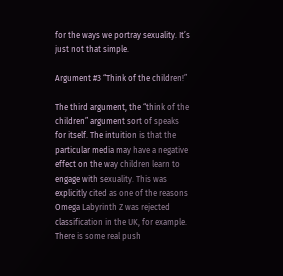for the ways we portray sexuality. It’s just not that simple.

Argument #3 “Think of the children!”

The third argument, the “think of the children” argument sort of speaks for itself. The intuition is that the particular media may have a negative effect on the way children learn to engage with sexuality. This was explicitly cited as one of the reasons Omega Labyrinth Z was rejected classification in the UK, for example. There is some real push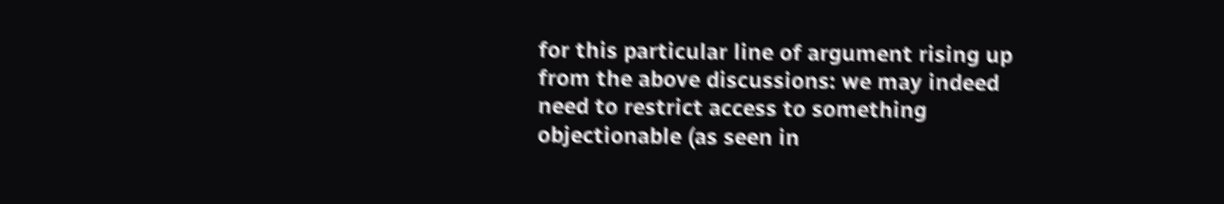for this particular line of argument rising up from the above discussions: we may indeed need to restrict access to something objectionable (as seen in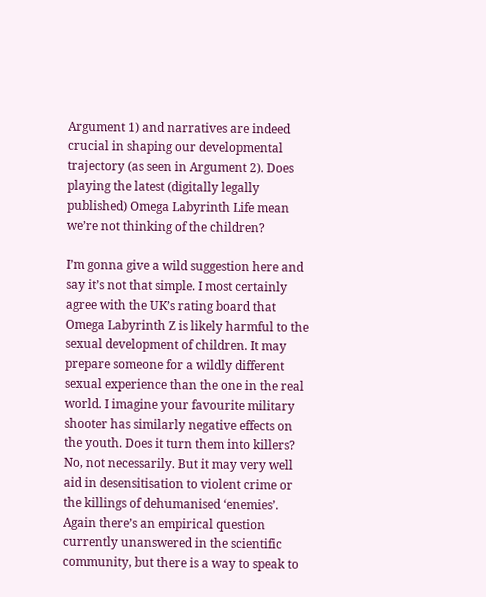Argument 1) and narratives are indeed crucial in shaping our developmental trajectory (as seen in Argument 2). Does playing the latest (digitally legally published) Omega Labyrinth Life mean we’re not thinking of the children?

I’m gonna give a wild suggestion here and say it’s not that simple. I most certainly agree with the UK’s rating board that Omega Labyrinth Z is likely harmful to the sexual development of children. It may prepare someone for a wildly different sexual experience than the one in the real world. I imagine your favourite military shooter has similarly negative effects on the youth. Does it turn them into killers? No, not necessarily. But it may very well aid in desensitisation to violent crime or the killings of dehumanised ‘enemies’. Again there’s an empirical question currently unanswered in the scientific community, but there is a way to speak to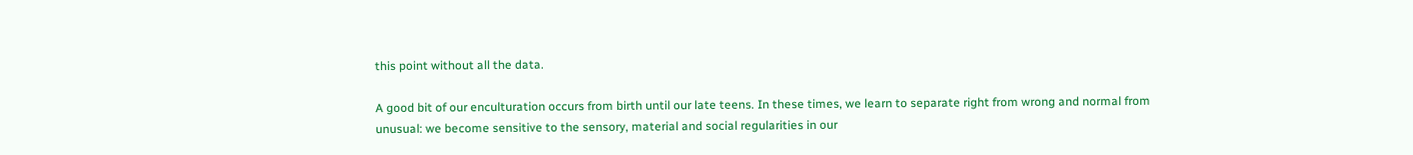this point without all the data.

A good bit of our enculturation occurs from birth until our late teens. In these times, we learn to separate right from wrong and normal from unusual: we become sensitive to the sensory, material and social regularities in our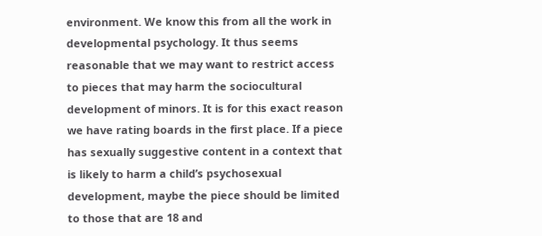environment. We know this from all the work in developmental psychology. It thus seems reasonable that we may want to restrict access to pieces that may harm the sociocultural development of minors. It is for this exact reason we have rating boards in the first place. If a piece has sexually suggestive content in a context that is likely to harm a child’s psychosexual development, maybe the piece should be limited to those that are 18 and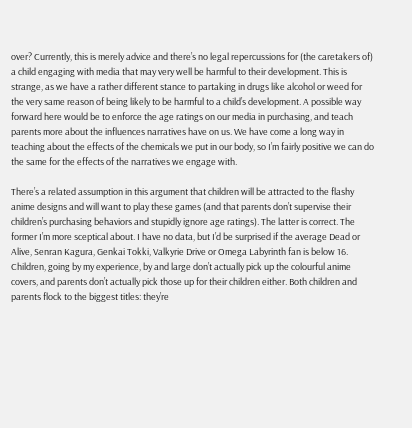over? Currently, this is merely advice and there’s no legal repercussions for (the caretakers of) a child engaging with media that may very well be harmful to their development. This is strange, as we have a rather different stance to partaking in drugs like alcohol or weed for the very same reason of being likely to be harmful to a child’s development. A possible way forward here would be to enforce the age ratings on our media in purchasing, and teach parents more about the influences narratives have on us. We have come a long way in teaching about the effects of the chemicals we put in our body, so I’m fairly positive we can do the same for the effects of the narratives we engage with.

There’s a related assumption in this argument that children will be attracted to the flashy anime designs and will want to play these games (and that parents don’t supervise their children’s purchasing behaviors and stupidly ignore age ratings). The latter is correct. The former I’m more sceptical about. I have no data, but I’d be surprised if the average Dead or Alive, Senran Kagura, Genkai Tokki, Valkyrie Drive or Omega Labyrinth fan is below 16. Children, going by my experience, by and large don’t actually pick up the colourful anime covers, and parents don’t actually pick those up for their children either. Both children and parents flock to the biggest titles: they’re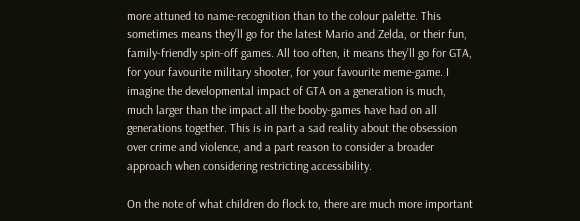more attuned to name-recognition than to the colour palette. This sometimes means they’ll go for the latest Mario and Zelda, or their fun, family-friendly spin-off games. All too often, it means they’ll go for GTA, for your favourite military shooter, for your favourite meme-game. I imagine the developmental impact of GTA on a generation is much, much larger than the impact all the booby-games have had on all generations together. This is in part a sad reality about the obsession over crime and violence, and a part reason to consider a broader approach when considering restricting accessibility.

On the note of what children do flock to, there are much more important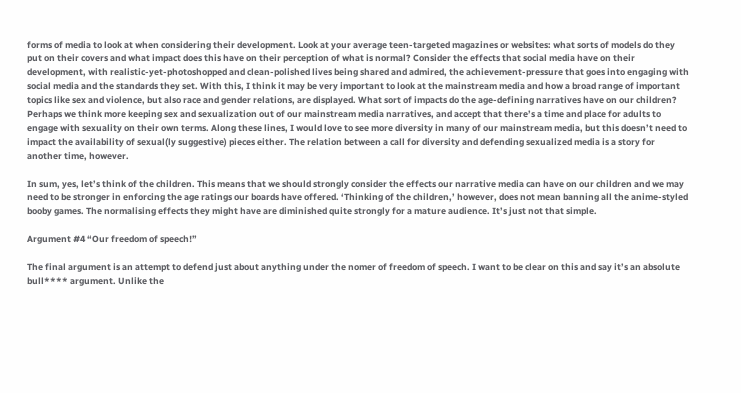forms of media to look at when considering their development. Look at your average teen-targeted magazines or websites: what sorts of models do they put on their covers and what impact does this have on their perception of what is normal? Consider the effects that social media have on their development, with realistic-yet-photoshopped and clean-polished lives being shared and admired, the achievement-pressure that goes into engaging with social media and the standards they set. With this, I think it may be very important to look at the mainstream media and how a broad range of important topics like sex and violence, but also race and gender relations, are displayed. What sort of impacts do the age-defining narratives have on our children? Perhaps we think more keeping sex and sexualization out of our mainstream media narratives, and accept that there’s a time and place for adults to engage with sexuality on their own terms. Along these lines, I would love to see more diversity in many of our mainstream media, but this doesn’t need to impact the availability of sexual(ly suggestive) pieces either. The relation between a call for diversity and defending sexualized media is a story for another time, however.

In sum, yes, let’s think of the children. This means that we should strongly consider the effects our narrative media can have on our children and we may need to be stronger in enforcing the age ratings our boards have offered. ‘Thinking of the children,’ however, does not mean banning all the anime-styled booby games. The normalising effects they might have are diminished quite strongly for a mature audience. It’s just not that simple.

Argument #4 “Our freedom of speech!”

The final argument is an attempt to defend just about anything under the nomer of freedom of speech. I want to be clear on this and say it’s an absolute bull**** argument. Unlike the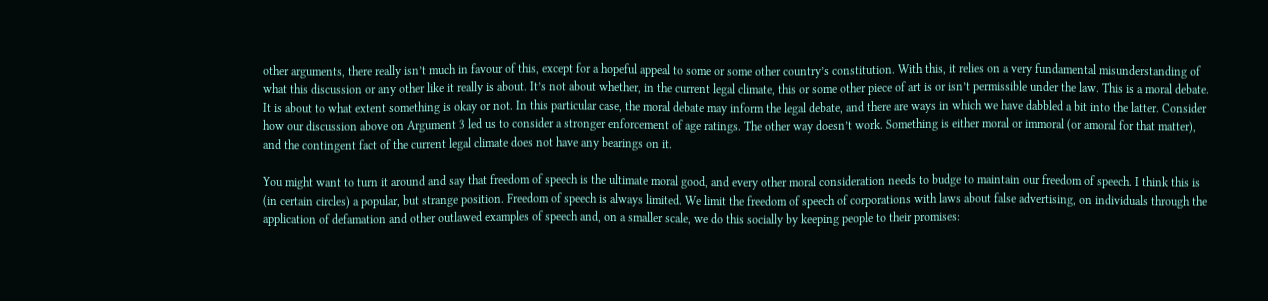other arguments, there really isn’t much in favour of this, except for a hopeful appeal to some or some other country’s constitution. With this, it relies on a very fundamental misunderstanding of what this discussion or any other like it really is about. It’s not about whether, in the current legal climate, this or some other piece of art is or isn’t permissible under the law. This is a moral debate. It is about to what extent something is okay or not. In this particular case, the moral debate may inform the legal debate, and there are ways in which we have dabbled a bit into the latter. Consider how our discussion above on Argument 3 led us to consider a stronger enforcement of age ratings. The other way doesn’t work. Something is either moral or immoral (or amoral for that matter), and the contingent fact of the current legal climate does not have any bearings on it.

You might want to turn it around and say that freedom of speech is the ultimate moral good, and every other moral consideration needs to budge to maintain our freedom of speech. I think this is (in certain circles) a popular, but strange position. Freedom of speech is always limited. We limit the freedom of speech of corporations with laws about false advertising, on individuals through the application of defamation and other outlawed examples of speech and, on a smaller scale, we do this socially by keeping people to their promises: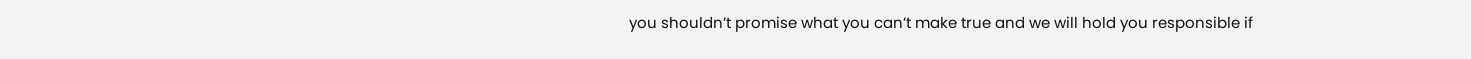you shouldn’t promise what you can’t make true and we will hold you responsible if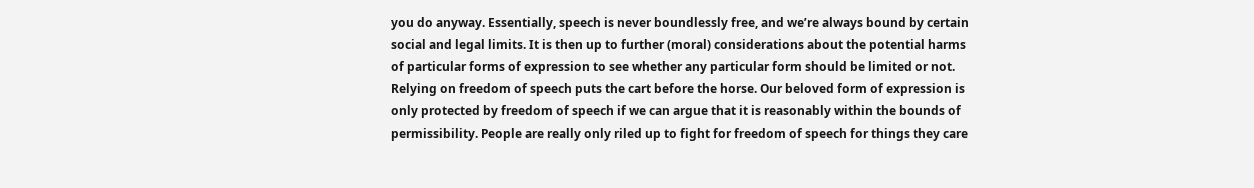you do anyway. Essentially, speech is never boundlessly free, and we’re always bound by certain social and legal limits. It is then up to further (moral) considerations about the potential harms of particular forms of expression to see whether any particular form should be limited or not. Relying on freedom of speech puts the cart before the horse. Our beloved form of expression is only protected by freedom of speech if we can argue that it is reasonably within the bounds of permissibility. People are really only riled up to fight for freedom of speech for things they care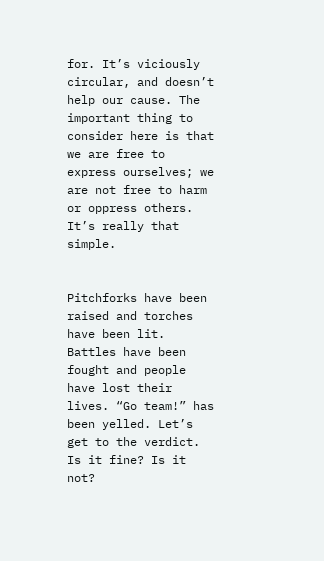for. It’s viciously circular, and doesn’t help our cause. The important thing to consider here is that we are free to express ourselves; we are not free to harm or oppress others. It’s really that simple.


Pitchforks have been raised and torches have been lit. Battles have been fought and people have lost their lives. “Go team!” has been yelled. Let’s get to the verdict. Is it fine? Is it not?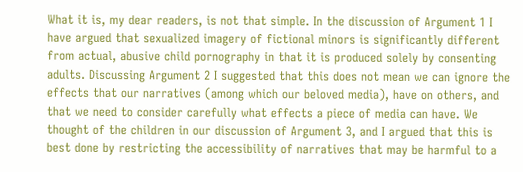What it is, my dear readers, is not that simple. In the discussion of Argument 1 I have argued that sexualized imagery of fictional minors is significantly different from actual, abusive child pornography in that it is produced solely by consenting adults. Discussing Argument 2 I suggested that this does not mean we can ignore the effects that our narratives (among which our beloved media), have on others, and that we need to consider carefully what effects a piece of media can have. We thought of the children in our discussion of Argument 3, and I argued that this is best done by restricting the accessibility of narratives that may be harmful to a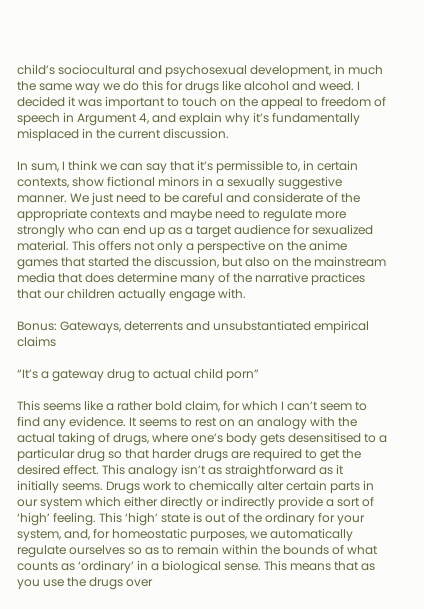child’s sociocultural and psychosexual development, in much the same way we do this for drugs like alcohol and weed. I decided it was important to touch on the appeal to freedom of speech in Argument 4, and explain why it’s fundamentally misplaced in the current discussion.

In sum, I think we can say that it’s permissible to, in certain contexts, show fictional minors in a sexually suggestive manner. We just need to be careful and considerate of the appropriate contexts and maybe need to regulate more strongly who can end up as a target audience for sexualized material. This offers not only a perspective on the anime games that started the discussion, but also on the mainstream media that does determine many of the narrative practices that our children actually engage with.

Bonus: Gateways, deterrents and unsubstantiated empirical claims

“It’s a gateway drug to actual child porn”

This seems like a rather bold claim, for which I can’t seem to find any evidence. It seems to rest on an analogy with the actual taking of drugs, where one’s body gets desensitised to a particular drug so that harder drugs are required to get the desired effect. This analogy isn’t as straightforward as it initially seems. Drugs work to chemically alter certain parts in our system which either directly or indirectly provide a sort of ‘high’ feeling. This ‘high’ state is out of the ordinary for your system, and, for homeostatic purposes, we automatically regulate ourselves so as to remain within the bounds of what counts as ‘ordinary’ in a biological sense. This means that as you use the drugs over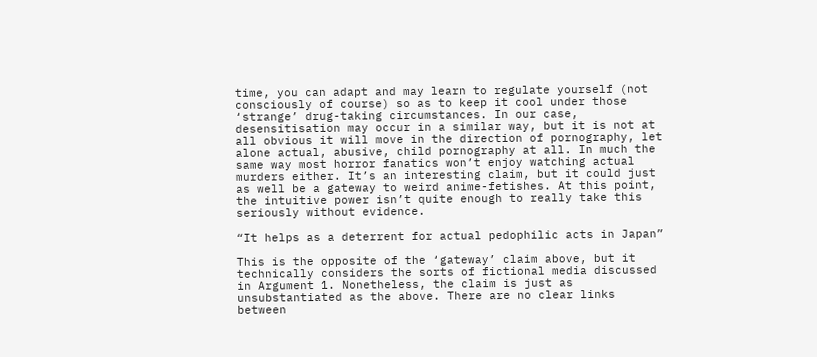time, you can adapt and may learn to regulate yourself (not consciously of course) so as to keep it cool under those ‘strange’ drug-taking circumstances. In our case, desensitisation may occur in a similar way, but it is not at all obvious it will move in the direction of pornography, let alone actual, abusive, child pornography at all. In much the same way most horror fanatics won’t enjoy watching actual murders either. It’s an interesting claim, but it could just as well be a gateway to weird anime-fetishes. At this point, the intuitive power isn’t quite enough to really take this seriously without evidence.

“It helps as a deterrent for actual pedophilic acts in Japan”

This is the opposite of the ‘gateway’ claim above, but it technically considers the sorts of fictional media discussed in Argument 1. Nonetheless, the claim is just as unsubstantiated as the above. There are no clear links between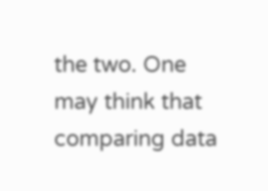the two. One may think that comparing data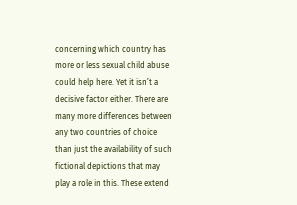concerning which country has more or less sexual child abuse could help here. Yet it isn’t a decisive factor either. There are many more differences between any two countries of choice than just the availability of such fictional depictions that may play a role in this. These extend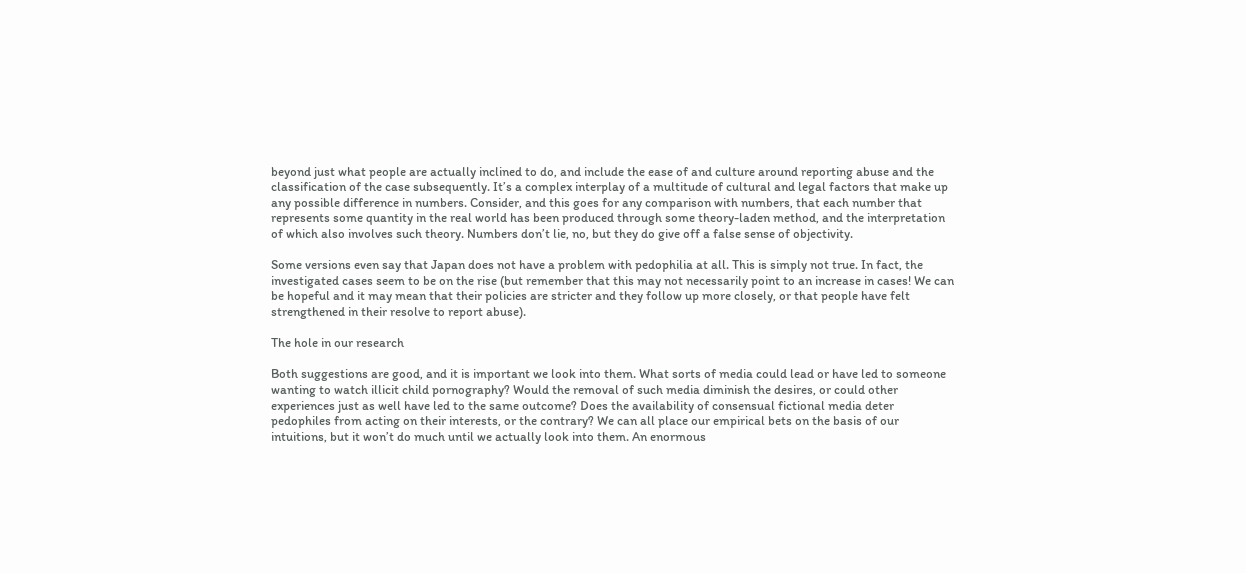beyond just what people are actually inclined to do, and include the ease of and culture around reporting abuse and the classification of the case subsequently. It’s a complex interplay of a multitude of cultural and legal factors that make up any possible difference in numbers. Consider, and this goes for any comparison with numbers, that each number that represents some quantity in the real world has been produced through some theory-laden method, and the interpretation of which also involves such theory. Numbers don’t lie, no, but they do give off a false sense of objectivity.

Some versions even say that Japan does not have a problem with pedophilia at all. This is simply not true. In fact, the investigated cases seem to be on the rise (but remember that this may not necessarily point to an increase in cases! We can be hopeful and it may mean that their policies are stricter and they follow up more closely, or that people have felt strengthened in their resolve to report abuse).

The hole in our research

Both suggestions are good, and it is important we look into them. What sorts of media could lead or have led to someone wanting to watch illicit child pornography? Would the removal of such media diminish the desires, or could other experiences just as well have led to the same outcome? Does the availability of consensual fictional media deter pedophiles from acting on their interests, or the contrary? We can all place our empirical bets on the basis of our intuitions, but it won’t do much until we actually look into them. An enormous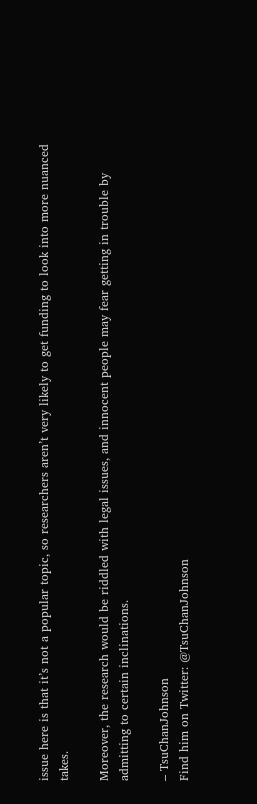issue here is that it’s not a popular topic, so researchers aren’t very likely to get funding to look into more nuanced takes.

Moreover, the research would be riddled with legal issues, and innocent people may fear getting in trouble by admitting to certain inclinations.

– TsuChanJohnson
Find him on Twitter: @TsuChanJohnson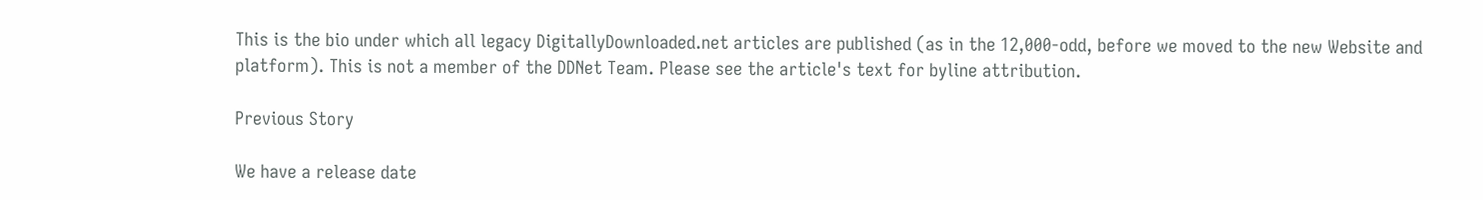This is the bio under which all legacy DigitallyDownloaded.net articles are published (as in the 12,000-odd, before we moved to the new Website and platform). This is not a member of the DDNet Team. Please see the article's text for byline attribution.

Previous Story

We have a release date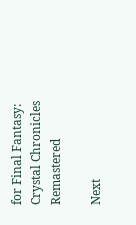for Final Fantasy: Crystal Chronicles Remastered

Next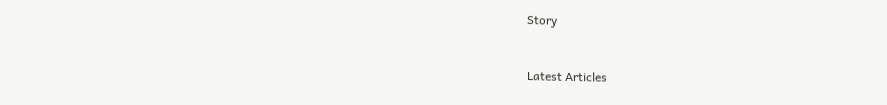Story


Latest Articles